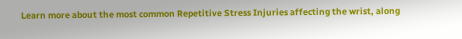Learn more about the most common Repetitive Stress Injuries affecting the wrist, along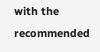with the recommended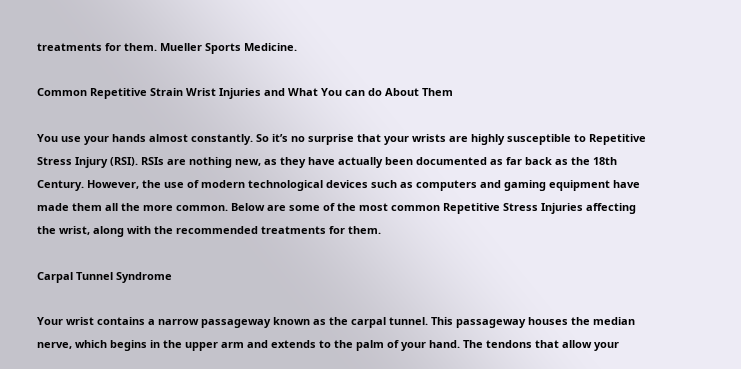treatments for them. Mueller Sports Medicine.

Common Repetitive Strain Wrist Injuries and What You can do About Them

You use your hands almost constantly. So it’s no surprise that your wrists are highly susceptible to Repetitive Stress Injury (RSI). RSIs are nothing new, as they have actually been documented as far back as the 18th Century. However, the use of modern technological devices such as computers and gaming equipment have made them all the more common. Below are some of the most common Repetitive Stress Injuries affecting the wrist, along with the recommended treatments for them.

Carpal Tunnel Syndrome

Your wrist contains a narrow passageway known as the carpal tunnel. This passageway houses the median nerve, which begins in the upper arm and extends to the palm of your hand. The tendons that allow your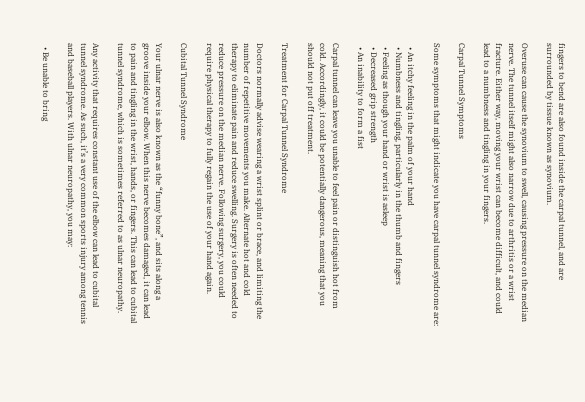fingers to bend are also found inside the carpal tunnel, and are surrounded by tissue known as synovium.

Overuse can cause the synovium to swell, causing pressure on the median nerve. The tunnel itself might also narrow due to arthritis or a wrist fracture. Either way, moving your wrist can become difficult, and could lead to a numbness and tingling in your fingers.

Carpal Tunnel Symptoms

Some symptoms that might indicate you have carpal tunnel syndrome are:

  • An itchy feeling in the palm of your hand
  • Numbness and tingling, particularly in the thumb and fingers
  • Feeling as though your hand or wrist is asleep
  • Decreased grip strength
  • An inability to form a fist

Carpal tunnel can leave you unable to feel pain or distinguish hot from cold. Accordingly, it could be potentially dangerous, meaning that you should not put off treatment.

Treatment for Carpal Tunnel Syndrome

Doctors normally advise wearing a wrist splint or brace, and limiting the number of repetitive movements you make. Alternate hot and cold therapy to eliminate pain and reduce swelling. Surgery is often needed to reduce pressure on the median nerve. Following surgery, you could require physical therapy to fully regain the use of your hand again.

Cubital Tunnel Syndrome

Your ulnar nerve is also known as the “funny bone”, and sits along a groove inside your elbow. When this nerve becomes damaged, it can lead to pain and tingling in the wrist, hands, or fingers. This can lead to cubital tunnel syndrome, which is sometimes referred to as ulnar neuropathy.

Any activity that requires constant use of the elbow can lead to cubital tunnel syndrome. As such, it’s a very common sports injury among tennis and baseball players. With ulnar neuropathy, you may:

  • Be unable to bring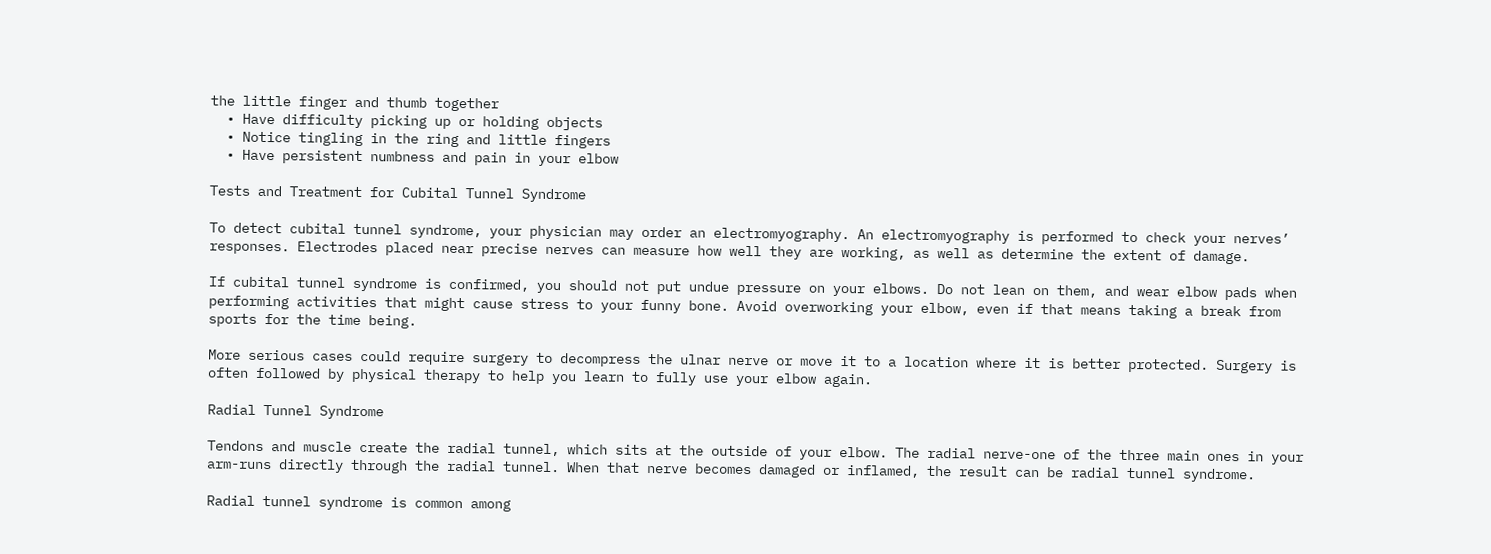the little finger and thumb together
  • Have difficulty picking up or holding objects
  • Notice tingling in the ring and little fingers
  • Have persistent numbness and pain in your elbow

Tests and Treatment for Cubital Tunnel Syndrome

To detect cubital tunnel syndrome, your physician may order an electromyography. An electromyography is performed to check your nerves’ responses. Electrodes placed near precise nerves can measure how well they are working, as well as determine the extent of damage.

If cubital tunnel syndrome is confirmed, you should not put undue pressure on your elbows. Do not lean on them, and wear elbow pads when performing activities that might cause stress to your funny bone. Avoid overworking your elbow, even if that means taking a break from sports for the time being.

More serious cases could require surgery to decompress the ulnar nerve or move it to a location where it is better protected. Surgery is often followed by physical therapy to help you learn to fully use your elbow again.

Radial Tunnel Syndrome

Tendons and muscle create the radial tunnel, which sits at the outside of your elbow. The radial nerve-one of the three main ones in your arm-runs directly through the radial tunnel. When that nerve becomes damaged or inflamed, the result can be radial tunnel syndrome.

Radial tunnel syndrome is common among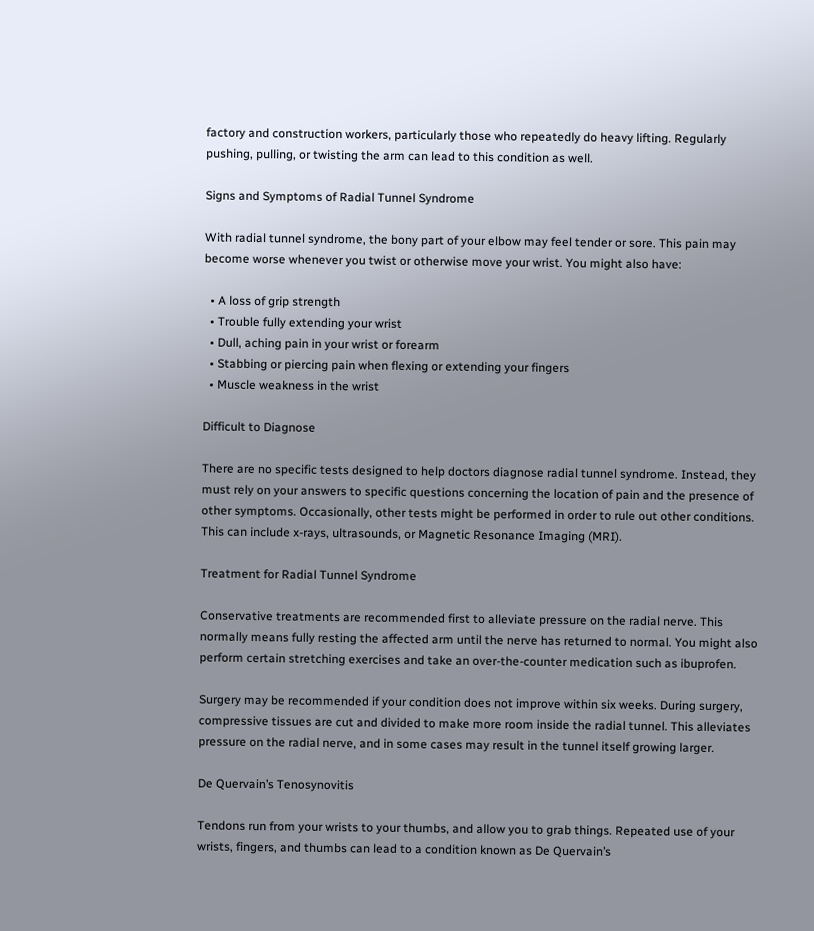factory and construction workers, particularly those who repeatedly do heavy lifting. Regularly pushing, pulling, or twisting the arm can lead to this condition as well.

Signs and Symptoms of Radial Tunnel Syndrome

With radial tunnel syndrome, the bony part of your elbow may feel tender or sore. This pain may become worse whenever you twist or otherwise move your wrist. You might also have:

  • A loss of grip strength
  • Trouble fully extending your wrist
  • Dull, aching pain in your wrist or forearm
  • Stabbing or piercing pain when flexing or extending your fingers
  • Muscle weakness in the wrist

Difficult to Diagnose

There are no specific tests designed to help doctors diagnose radial tunnel syndrome. Instead, they must rely on your answers to specific questions concerning the location of pain and the presence of other symptoms. Occasionally, other tests might be performed in order to rule out other conditions. This can include x-rays, ultrasounds, or Magnetic Resonance Imaging (MRI).

Treatment for Radial Tunnel Syndrome

Conservative treatments are recommended first to alleviate pressure on the radial nerve. This normally means fully resting the affected arm until the nerve has returned to normal. You might also perform certain stretching exercises and take an over-the-counter medication such as ibuprofen.

Surgery may be recommended if your condition does not improve within six weeks. During surgery, compressive tissues are cut and divided to make more room inside the radial tunnel. This alleviates pressure on the radial nerve, and in some cases may result in the tunnel itself growing larger.

De Quervain’s Tenosynovitis

Tendons run from your wrists to your thumbs, and allow you to grab things. Repeated use of your wrists, fingers, and thumbs can lead to a condition known as De Quervain’s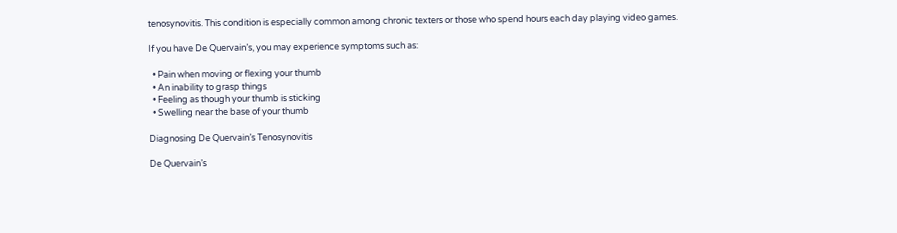tenosynovitis. This condition is especially common among chronic texters or those who spend hours each day playing video games.

If you have De Quervain’s, you may experience symptoms such as:

  • Pain when moving or flexing your thumb
  • An inability to grasp things
  • Feeling as though your thumb is sticking
  • Swelling near the base of your thumb

Diagnosing De Quervain’s Tenosynovitis

De Quervain’s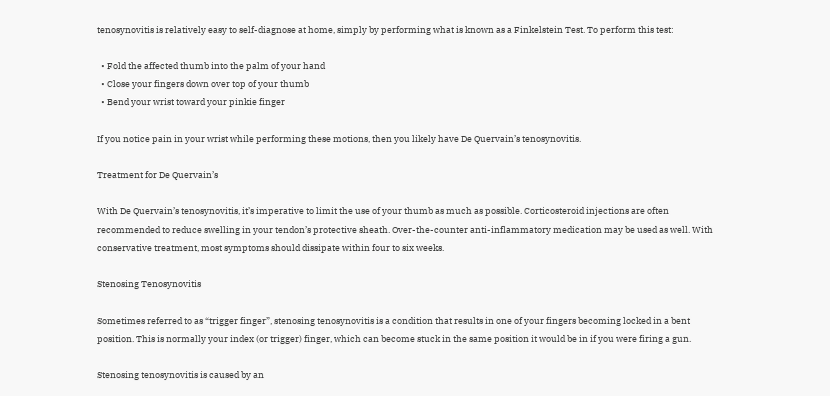tenosynovitis is relatively easy to self-diagnose at home, simply by performing what is known as a Finkelstein Test. To perform this test:

  • Fold the affected thumb into the palm of your hand
  • Close your fingers down over top of your thumb
  • Bend your wrist toward your pinkie finger

If you notice pain in your wrist while performing these motions, then you likely have De Quervain’s tenosynovitis.

Treatment for De Quervain’s

With De Quervain’s tenosynovitis, it’s imperative to limit the use of your thumb as much as possible. Corticosteroid injections are often recommended to reduce swelling in your tendon’s protective sheath. Over-the-counter anti-inflammatory medication may be used as well. With conservative treatment, most symptoms should dissipate within four to six weeks.

Stenosing Tenosynovitis

Sometimes referred to as “trigger finger”, stenosing tenosynovitis is a condition that results in one of your fingers becoming locked in a bent position. This is normally your index (or trigger) finger, which can become stuck in the same position it would be in if you were firing a gun.

Stenosing tenosynovitis is caused by an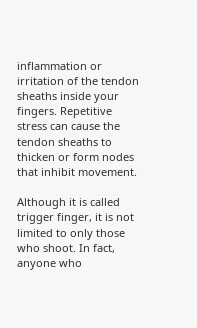inflammation or irritation of the tendon sheaths inside your fingers. Repetitive stress can cause the tendon sheaths to thicken or form nodes that inhibit movement.

Although it is called trigger finger, it is not limited to only those who shoot. In fact, anyone who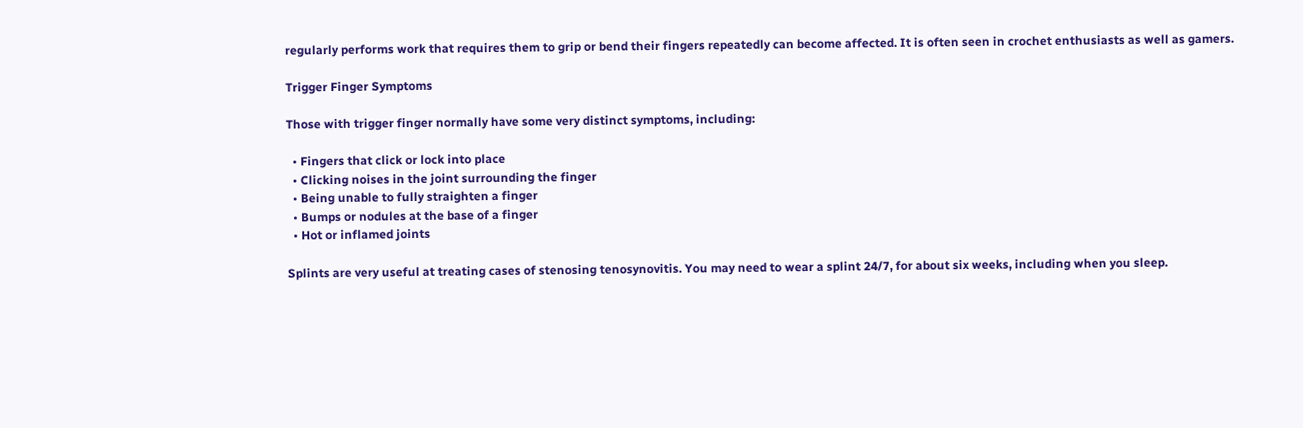regularly performs work that requires them to grip or bend their fingers repeatedly can become affected. It is often seen in crochet enthusiasts as well as gamers.

Trigger Finger Symptoms

Those with trigger finger normally have some very distinct symptoms, including:

  • Fingers that click or lock into place
  • Clicking noises in the joint surrounding the finger
  • Being unable to fully straighten a finger
  • Bumps or nodules at the base of a finger
  • Hot or inflamed joints

Splints are very useful at treating cases of stenosing tenosynovitis. You may need to wear a splint 24/7, for about six weeks, including when you sleep.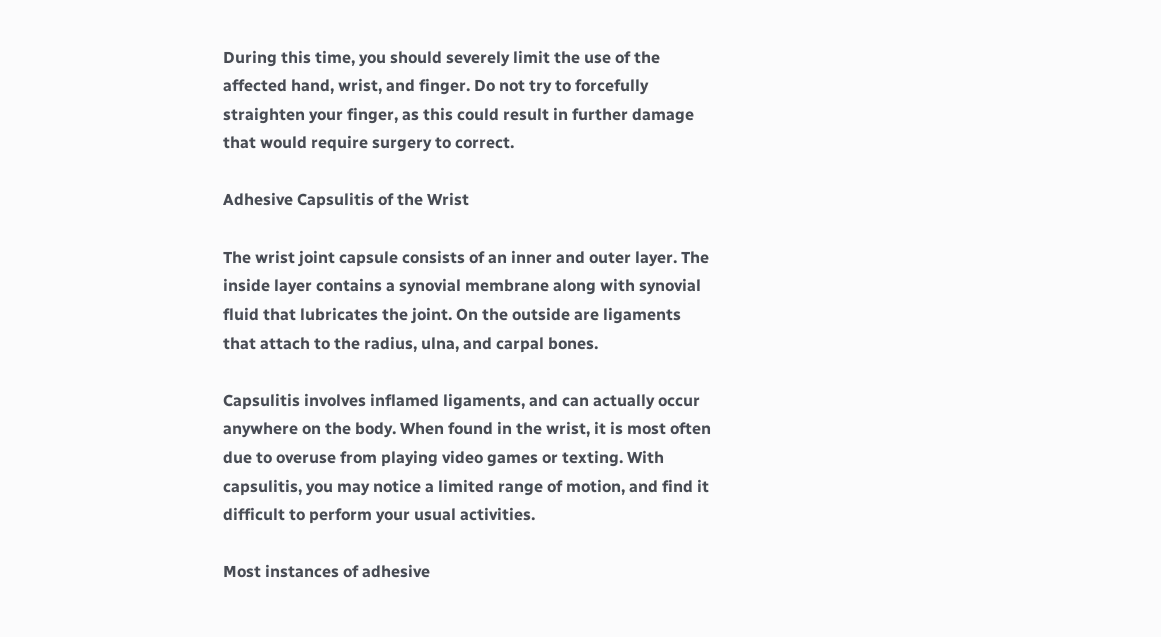During this time, you should severely limit the use of the affected hand, wrist, and finger. Do not try to forcefully straighten your finger, as this could result in further damage that would require surgery to correct.

Adhesive Capsulitis of the Wrist

The wrist joint capsule consists of an inner and outer layer. The inside layer contains a synovial membrane along with synovial fluid that lubricates the joint. On the outside are ligaments that attach to the radius, ulna, and carpal bones.

Capsulitis involves inflamed ligaments, and can actually occur anywhere on the body. When found in the wrist, it is most often due to overuse from playing video games or texting. With capsulitis, you may notice a limited range of motion, and find it difficult to perform your usual activities.

Most instances of adhesive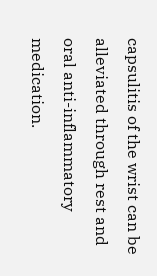capsulitis of the wrist can be alleviated through rest and oral anti-inflammatory medication.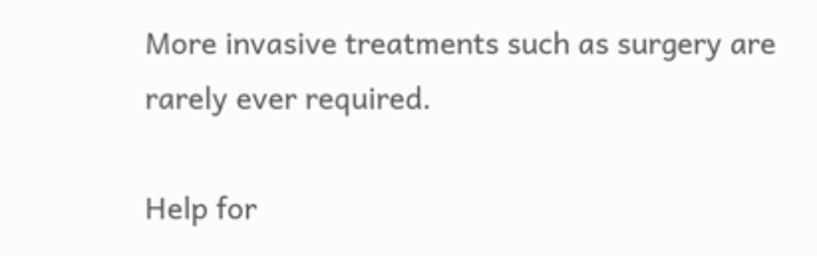More invasive treatments such as surgery are rarely ever required.

Help for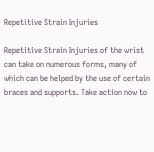Repetitive Strain Injuries

Repetitive Strain Injuries of the wrist can take on numerous forms, many of which can be helped by the use of certain braces and supports. Take action now to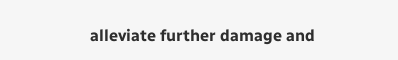alleviate further damage and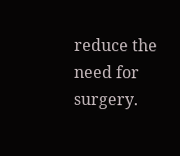reduce the need for surgery.